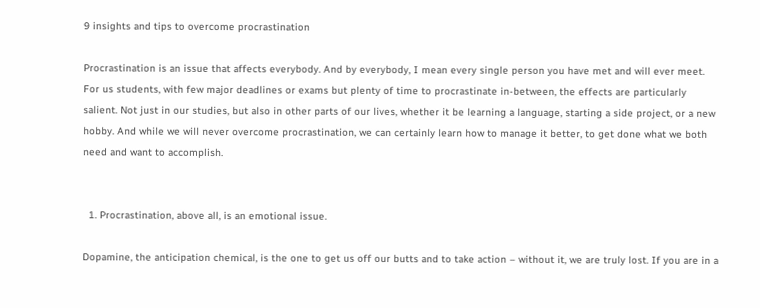9 insights and tips to overcome procrastination

Procrastination is an issue that affects everybody. And by everybody, I mean every single person you have met and will ever meet. For us students, with few major deadlines or exams but plenty of time to procrastinate in-between, the effects are particularly salient. Not just in our studies, but also in other parts of our lives, whether it be learning a language, starting a side project, or a new hobby. And while we will never overcome procrastination, we can certainly learn how to manage it better, to get done what we both need and want to accomplish.


  1. Procrastination, above all, is an emotional issue.

Dopamine, the anticipation chemical, is the one to get us off our butts and to take action – without it, we are truly lost. If you are in a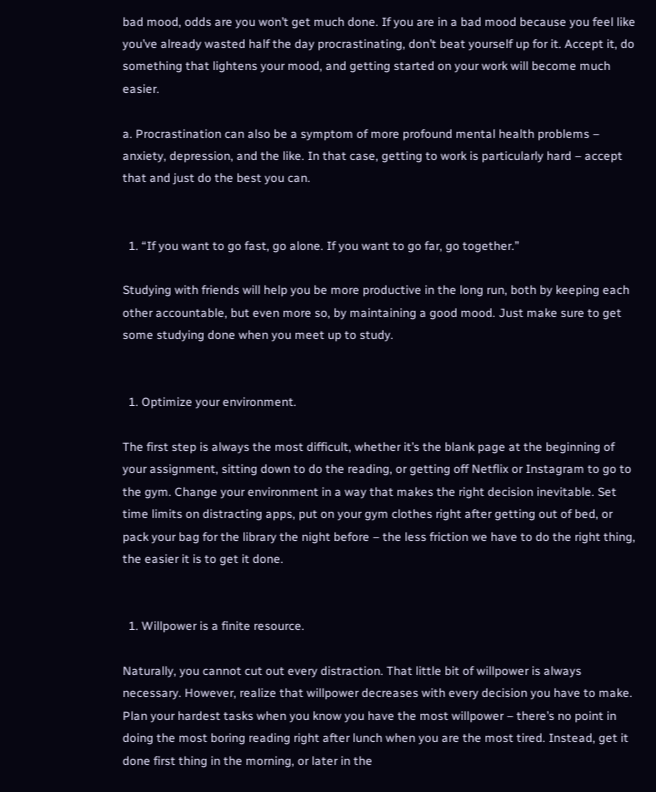bad mood, odds are you won’t get much done. If you are in a bad mood because you feel like you’ve already wasted half the day procrastinating, don’t beat yourself up for it. Accept it, do something that lightens your mood, and getting started on your work will become much easier.

a. Procrastination can also be a symptom of more profound mental health problems – anxiety, depression, and the like. In that case, getting to work is particularly hard – accept that and just do the best you can.


  1. “If you want to go fast, go alone. If you want to go far, go together.”

Studying with friends will help you be more productive in the long run, both by keeping each other accountable, but even more so, by maintaining a good mood. Just make sure to get some studying done when you meet up to study.


  1. Optimize your environment.

The first step is always the most difficult, whether it’s the blank page at the beginning of your assignment, sitting down to do the reading, or getting off Netflix or Instagram to go to the gym. Change your environment in a way that makes the right decision inevitable. Set time limits on distracting apps, put on your gym clothes right after getting out of bed, or pack your bag for the library the night before – the less friction we have to do the right thing, the easier it is to get it done.


  1. Willpower is a finite resource.

Naturally, you cannot cut out every distraction. That little bit of willpower is always necessary. However, realize that willpower decreases with every decision you have to make. Plan your hardest tasks when you know you have the most willpower – there’s no point in doing the most boring reading right after lunch when you are the most tired. Instead, get it done first thing in the morning, or later in the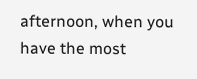afternoon, when you have the most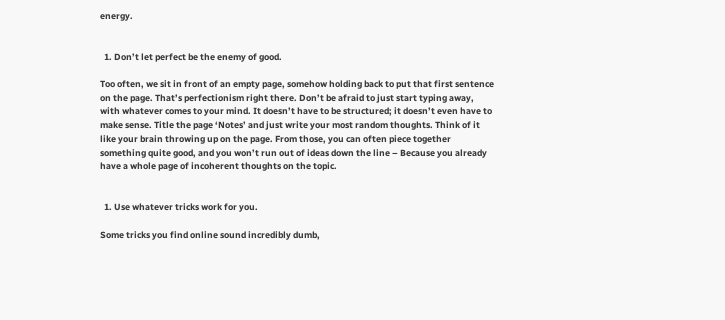energy.


  1. Don’t let perfect be the enemy of good.

Too often, we sit in front of an empty page, somehow holding back to put that first sentence on the page. That’s perfectionism right there. Don’t be afraid to just start typing away, with whatever comes to your mind. It doesn’t have to be structured; it doesn’t even have to make sense. Title the page ‘Notes’ and just write your most random thoughts. Think of it like your brain throwing up on the page. From those, you can often piece together something quite good, and you won’t run out of ideas down the line – Because you already have a whole page of incoherent thoughts on the topic.


  1. Use whatever tricks work for you.

Some tricks you find online sound incredibly dumb,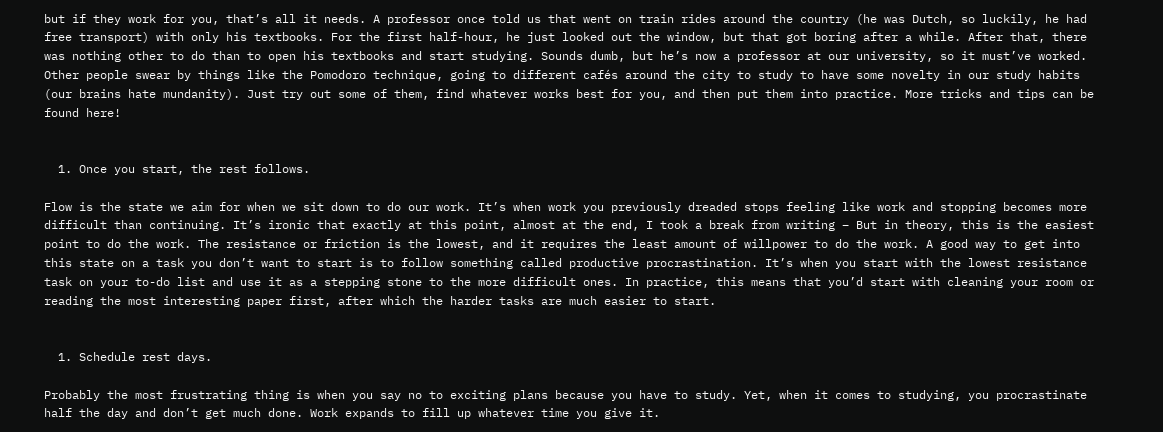but if they work for you, that’s all it needs. A professor once told us that went on train rides around the country (he was Dutch, so luckily, he had free transport) with only his textbooks. For the first half-hour, he just looked out the window, but that got boring after a while. After that, there was nothing other to do than to open his textbooks and start studying. Sounds dumb, but he’s now a professor at our university, so it must’ve worked. Other people swear by things like the Pomodoro technique, going to different cafés around the city to study to have some novelty in our study habits (our brains hate mundanity). Just try out some of them, find whatever works best for you, and then put them into practice. More tricks and tips can be found here!


  1. Once you start, the rest follows.

Flow is the state we aim for when we sit down to do our work. It’s when work you previously dreaded stops feeling like work and stopping becomes more difficult than continuing. It’s ironic that exactly at this point, almost at the end, I took a break from writing – But in theory, this is the easiest point to do the work. The resistance or friction is the lowest, and it requires the least amount of willpower to do the work. A good way to get into this state on a task you don’t want to start is to follow something called productive procrastination. It’s when you start with the lowest resistance task on your to-do list and use it as a stepping stone to the more difficult ones. In practice, this means that you’d start with cleaning your room or reading the most interesting paper first, after which the harder tasks are much easier to start.


  1. Schedule rest days.

Probably the most frustrating thing is when you say no to exciting plans because you have to study. Yet, when it comes to studying, you procrastinate half the day and don’t get much done. Work expands to fill up whatever time you give it.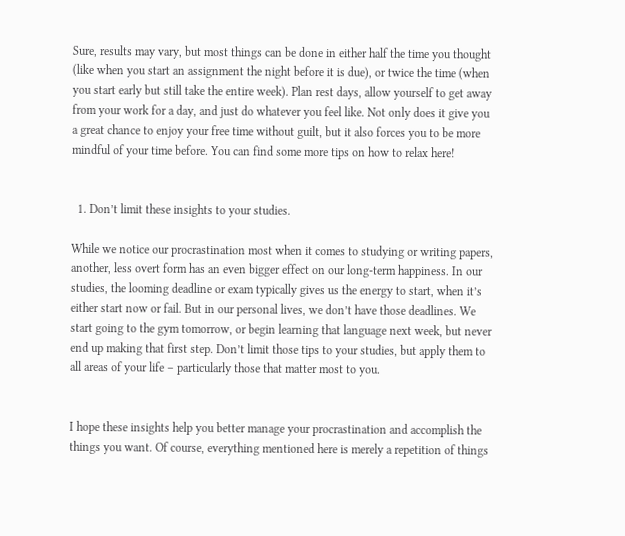Sure, results may vary, but most things can be done in either half the time you thought (like when you start an assignment the night before it is due), or twice the time (when you start early but still take the entire week). Plan rest days, allow yourself to get away from your work for a day, and just do whatever you feel like. Not only does it give you a great chance to enjoy your free time without guilt, but it also forces you to be more mindful of your time before. You can find some more tips on how to relax here!


  1. Don’t limit these insights to your studies.

While we notice our procrastination most when it comes to studying or writing papers, another, less overt form has an even bigger effect on our long-term happiness. In our studies, the looming deadline or exam typically gives us the energy to start, when it’s either start now or fail. But in our personal lives, we don’t have those deadlines. We start going to the gym tomorrow, or begin learning that language next week, but never end up making that first step. Don’t limit those tips to your studies, but apply them to all areas of your life – particularly those that matter most to you.


I hope these insights help you better manage your procrastination and accomplish the things you want. Of course, everything mentioned here is merely a repetition of things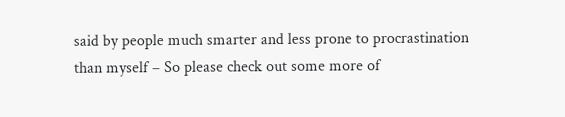said by people much smarter and less prone to procrastination than myself – So please check out some more of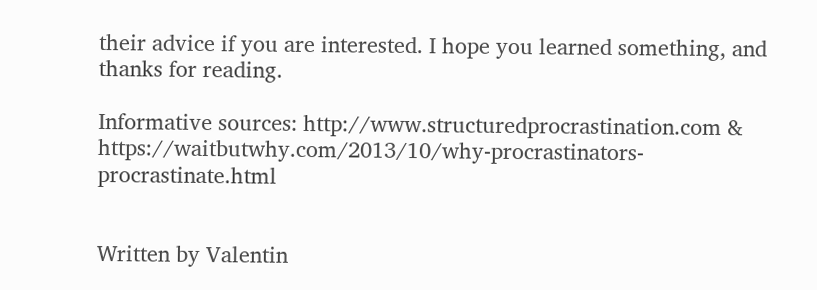their advice if you are interested. I hope you learned something, and thanks for reading.

Informative sources: http://www.structuredprocrastination.com & https://waitbutwhy.com/2013/10/why-procrastinators-procrastinate.html


Written by Valentin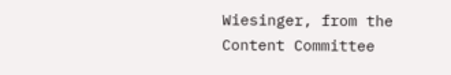Wiesinger, from the Content Committee